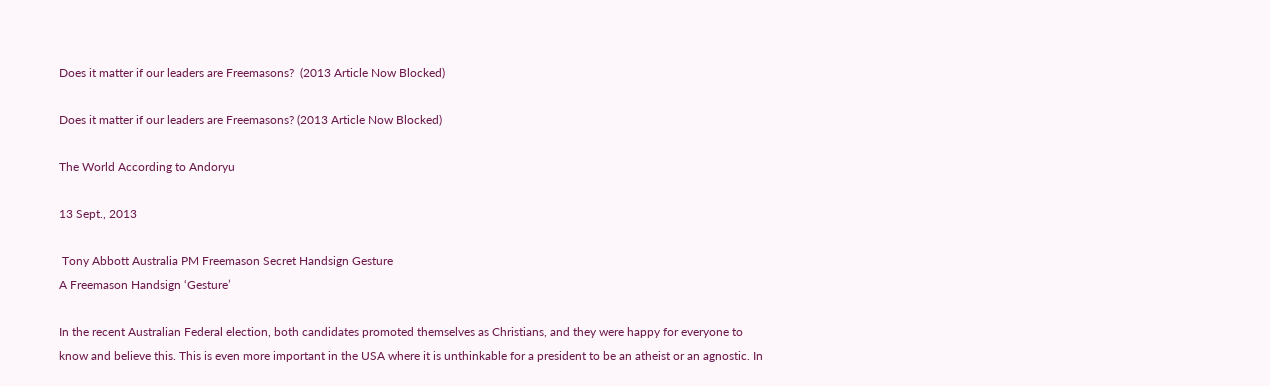Does it matter if our leaders are Freemasons?  (2013 Article Now Blocked)

Does it matter if our leaders are Freemasons? (2013 Article Now Blocked)

The World According to Andoryu

13 Sept., 2013

 Tony Abbott Australia PM Freemason Secret Handsign Gesture
A Freemason Handsign ‘Gesture’

In the recent Australian Federal election, both candidates promoted themselves as Christians, and they were happy for everyone to know and believe this. This is even more important in the USA where it is unthinkable for a president to be an atheist or an agnostic. In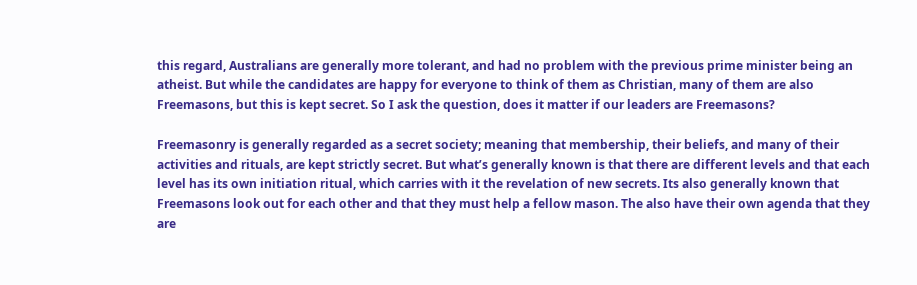this regard, Australians are generally more tolerant, and had no problem with the previous prime minister being an atheist. But while the candidates are happy for everyone to think of them as Christian, many of them are also Freemasons, but this is kept secret. So I ask the question, does it matter if our leaders are Freemasons?

Freemasonry is generally regarded as a secret society; meaning that membership, their beliefs, and many of their activities and rituals, are kept strictly secret. But what’s generally known is that there are different levels and that each level has its own initiation ritual, which carries with it the revelation of new secrets. Its also generally known that Freemasons look out for each other and that they must help a fellow mason. The also have their own agenda that they are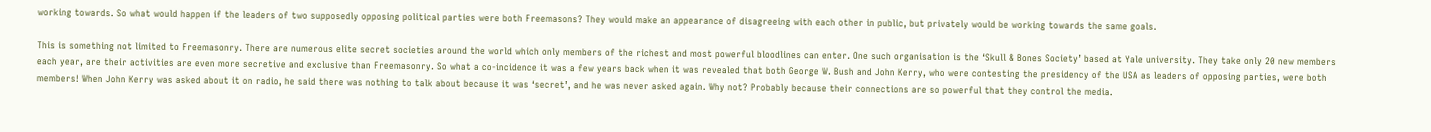working towards. So what would happen if the leaders of two supposedly opposing political parties were both Freemasons? They would make an appearance of disagreeing with each other in public, but privately would be working towards the same goals.

This is something not limited to Freemasonry. There are numerous elite secret societies around the world which only members of the richest and most powerful bloodlines can enter. One such organisation is the ‘Skull & Bones Society’ based at Yale university. They take only 20 new members each year, are their activities are even more secretive and exclusive than Freemasonry. So what a co-incidence it was a few years back when it was revealed that both George W. Bush and John Kerry, who were contesting the presidency of the USA as leaders of opposing parties, were both members! When John Kerry was asked about it on radio, he said there was nothing to talk about because it was ‘secret’, and he was never asked again. Why not? Probably because their connections are so powerful that they control the media.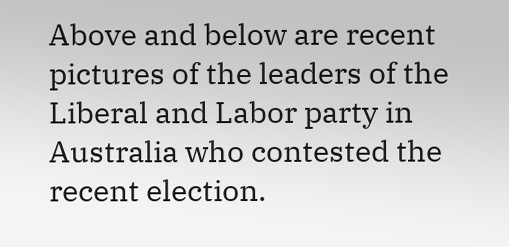Above and below are recent pictures of the leaders of the Liberal and Labor party in Australia who contested the recent election.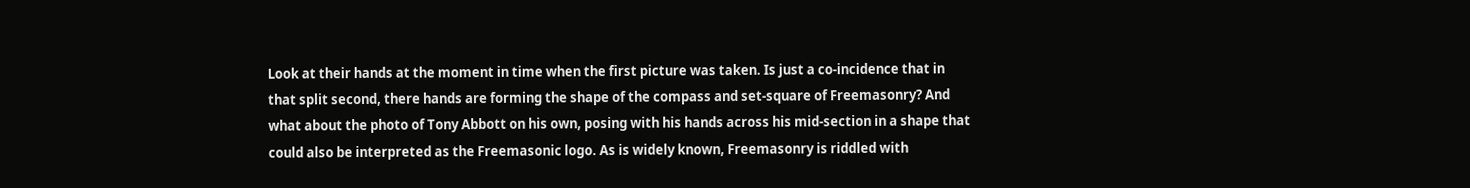Look at their hands at the moment in time when the first picture was taken. Is just a co-incidence that in that split second, there hands are forming the shape of the compass and set-square of Freemasonry? And what about the photo of Tony Abbott on his own, posing with his hands across his mid-section in a shape that could also be interpreted as the Freemasonic logo. As is widely known, Freemasonry is riddled with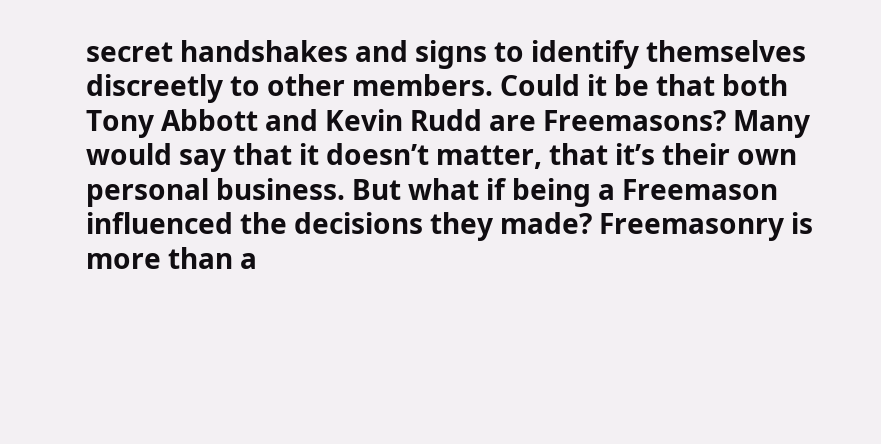secret handshakes and signs to identify themselves discreetly to other members. Could it be that both Tony Abbott and Kevin Rudd are Freemasons? Many would say that it doesn’t matter, that it’s their own personal business. But what if being a Freemason influenced the decisions they made? Freemasonry is more than a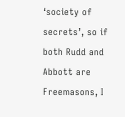‘society of secrets’, so if both Rudd and Abbott are Freemasons, I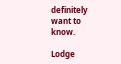definitely want to know.

Lodge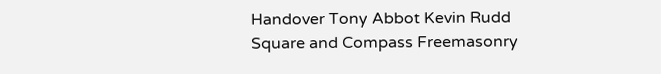Handover Tony Abbot Kevin Rudd
Square and Compass Freemasonry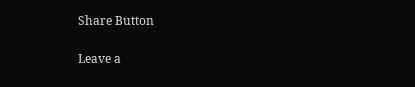Share Button

Leave a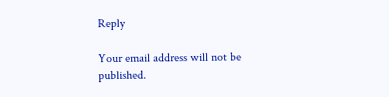Reply

Your email address will not be published.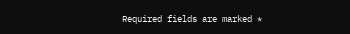Required fields are marked *